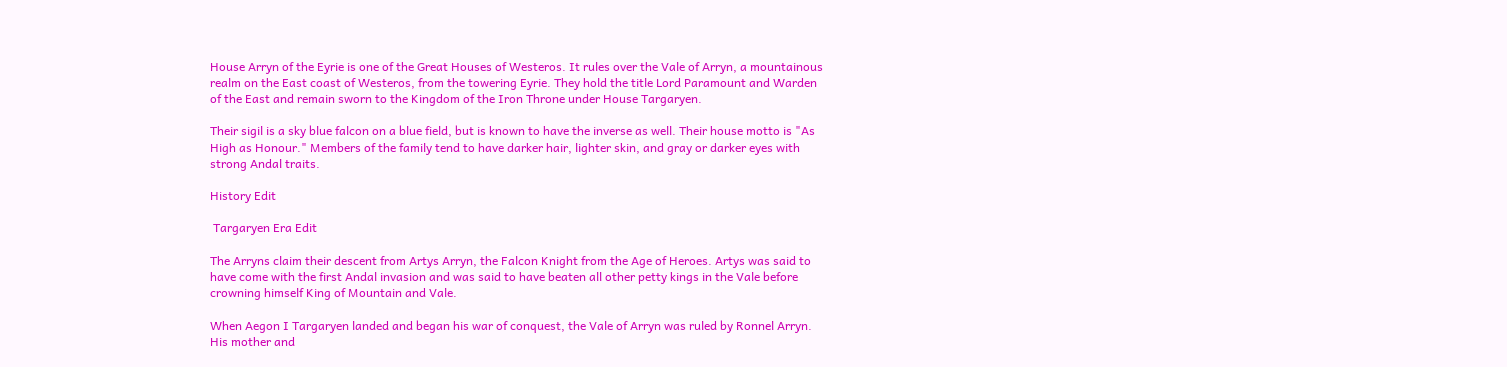House Arryn of the Eyrie is one of the Great Houses of Westeros. It rules over the Vale of Arryn, a mountainous realm on the East coast of Westeros, from the towering Eyrie. They hold the title Lord Paramount and Warden of the East and remain sworn to the Kingdom of the Iron Throne under House Targaryen.

Their sigil is a sky blue falcon on a blue field, but is known to have the inverse as well. Their house motto is "As High as Honour." Members of the family tend to have darker hair, lighter skin, and gray or darker eyes with strong Andal traits.

History Edit

 Targaryen Era Edit

The Arryns claim their descent from Artys Arryn, the Falcon Knight from the Age of Heroes. Artys was said to have come with the first Andal invasion and was said to have beaten all other petty kings in the Vale before crowning himself King of Mountain and Vale.

When Aegon I Targaryen landed and began his war of conquest, the Vale of Arryn was ruled by Ronnel Arryn. His mother and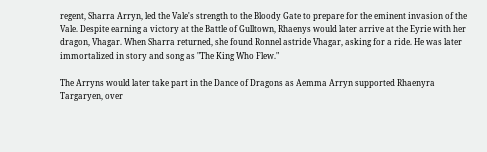regent, Sharra Arryn, led the Vale's strength to the Bloody Gate to prepare for the eminent invasion of the Vale. Despite earning a victory at the Battle of Gulltown, Rhaenys would later arrive at the Eyrie with her dragon, Vhagar. When Sharra returned, she found Ronnel astride Vhagar, asking for a ride. He was later immortalized in story and song as "The King Who Flew."

The Arryns would later take part in the Dance of Dragons as Aemma Arryn supported Rhaenyra Targaryen, over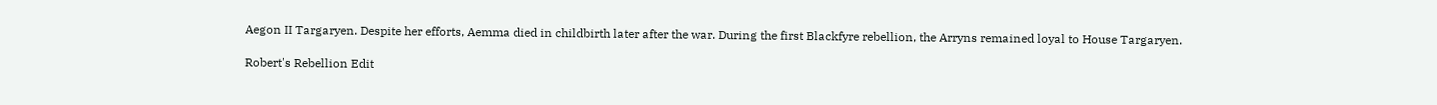Aegon II Targaryen. Despite her efforts, Aemma died in childbirth later after the war. During the first Blackfyre rebellion, the Arryns remained loyal to House Targaryen.

Robert's Rebellion Edit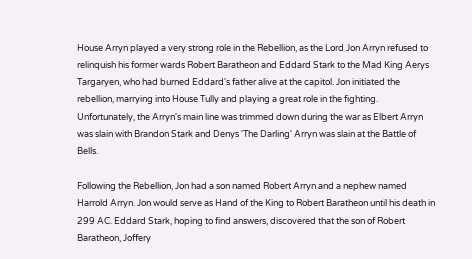House Arryn played a very strong role in the Rebellion, as the Lord Jon Arryn refused to relinquish his former wards Robert Baratheon and Eddard Stark to the Mad King Aerys Targaryen, who had burned Eddard's father alive at the capitol. Jon initiated the rebellion, marrying into House Tully and playing a great role in the fighting. Unfortunately, the Arryn's main line was trimmed down during the war as Elbert Arryn was slain with Brandon Stark and Denys 'The Darling' Arryn was slain at the Battle of Bells.

Following the Rebellion, Jon had a son named Robert Arryn and a nephew named Harrold Arryn. Jon would serve as Hand of the King to Robert Baratheon until his death in 299 AC. Eddard Stark, hoping to find answers, discovered that the son of Robert Baratheon, Joffery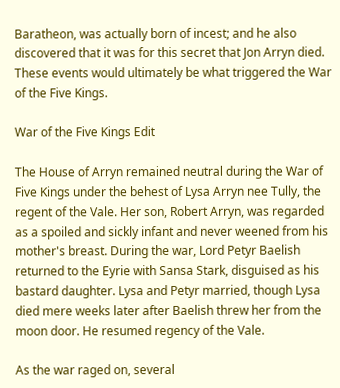Baratheon, was actually born of incest; and he also discovered that it was for this secret that Jon Arryn died. These events would ultimately be what triggered the War of the Five Kings.

War of the Five Kings Edit

The House of Arryn remained neutral during the War of Five Kings under the behest of Lysa Arryn nee Tully, the regent of the Vale. Her son, Robert Arryn, was regarded as a spoiled and sickly infant and never weened from his mother's breast. During the war, Lord Petyr Baelish returned to the Eyrie with Sansa Stark, disguised as his bastard daughter. Lysa and Petyr married, though Lysa died mere weeks later after Baelish threw her from the moon door. He resumed regency of the Vale.

As the war raged on, several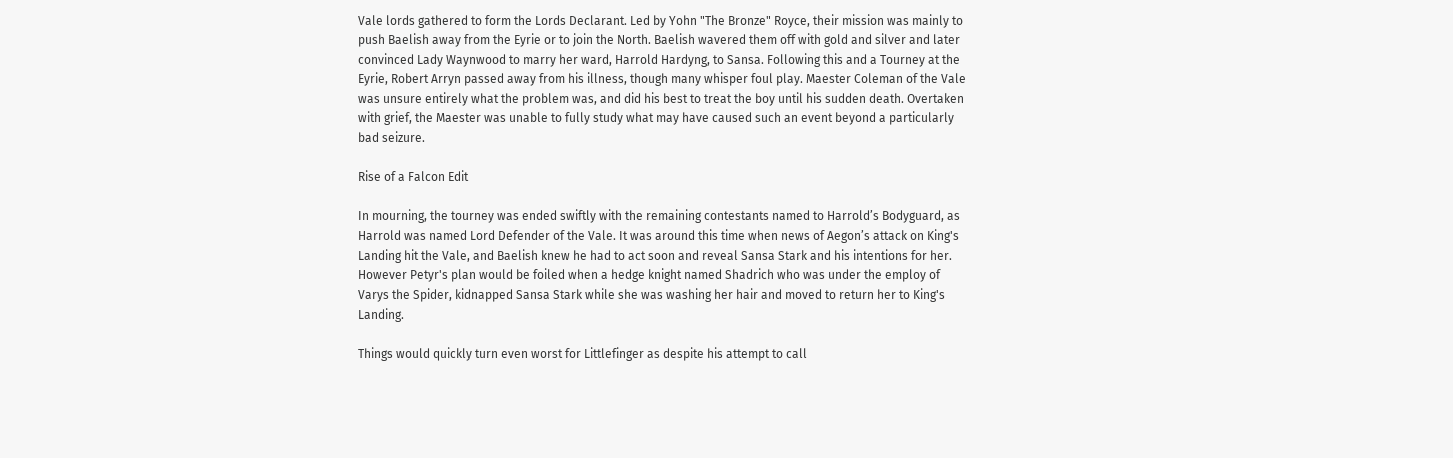Vale lords gathered to form the Lords Declarant. Led by Yohn "The Bronze" Royce, their mission was mainly to push Baelish away from the Eyrie or to join the North. Baelish wavered them off with gold and silver and later convinced Lady Waynwood to marry her ward, Harrold Hardyng, to Sansa. Following this and a Tourney at the Eyrie, Robert Arryn passed away from his illness, though many whisper foul play. Maester Coleman of the Vale was unsure entirely what the problem was, and did his best to treat the boy until his sudden death. Overtaken with grief, the Maester was unable to fully study what may have caused such an event beyond a particularly bad seizure.

Rise of a Falcon Edit

In mourning, the tourney was ended swiftly with the remaining contestants named to Harrold’s Bodyguard, as Harrold was named Lord Defender of the Vale. It was around this time when news of Aegon’s attack on King's Landing hit the Vale, and Baelish knew he had to act soon and reveal Sansa Stark and his intentions for her. However Petyr's plan would be foiled when a hedge knight named Shadrich who was under the employ of Varys the Spider, kidnapped Sansa Stark while she was washing her hair and moved to return her to King's Landing.

Things would quickly turn even worst for Littlefinger as despite his attempt to call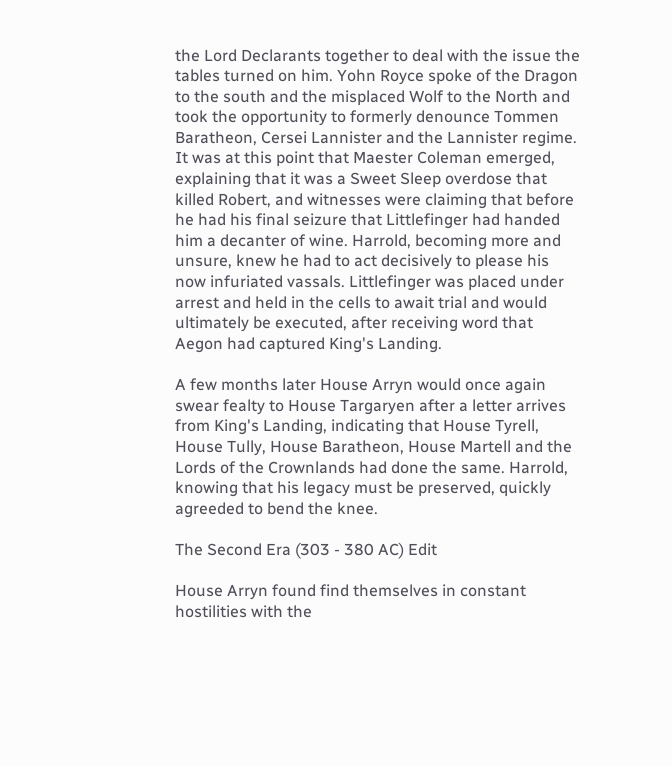the Lord Declarants together to deal with the issue the tables turned on him. Yohn Royce spoke of the Dragon to the south and the misplaced Wolf to the North and took the opportunity to formerly denounce Tommen Baratheon, Cersei Lannister and the Lannister regime. It was at this point that Maester Coleman emerged, explaining that it was a Sweet Sleep overdose that killed Robert, and witnesses were claiming that before he had his final seizure that Littlefinger had handed him a decanter of wine. Harrold, becoming more and unsure, knew he had to act decisively to please his now infuriated vassals. Littlefinger was placed under arrest and held in the cells to await trial and would ultimately be executed, after receiving word that Aegon had captured King's Landing.

A few months later House Arryn would once again swear fealty to House Targaryen after a letter arrives from King's Landing, indicating that House Tyrell, House Tully, House Baratheon, House Martell and the Lords of the Crownlands had done the same. Harrold, knowing that his legacy must be preserved, quickly agreeded to bend the knee.

The Second Era (303 - 380 AC) Edit

House Arryn found find themselves in constant hostilities with the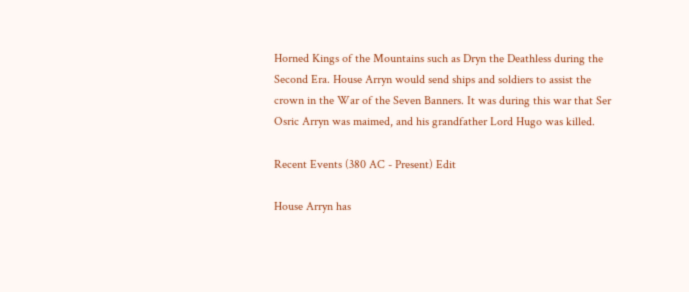Horned Kings of the Mountains such as Dryn the Deathless during the Second Era. House Arryn would send ships and soldiers to assist the crown in the War of the Seven Banners. It was during this war that Ser Osric Arryn was maimed, and his grandfather Lord Hugo was killed.

Recent Events (380 AC - Present) Edit

House Arryn has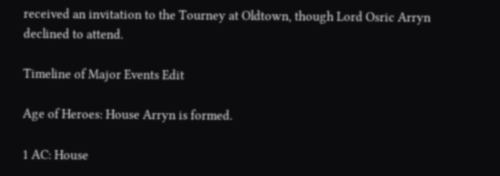received an invitation to the Tourney at Oldtown, though Lord Osric Arryn declined to attend.

Timeline of Major Events Edit

Age of Heroes: House Arryn is formed.

1 AC: House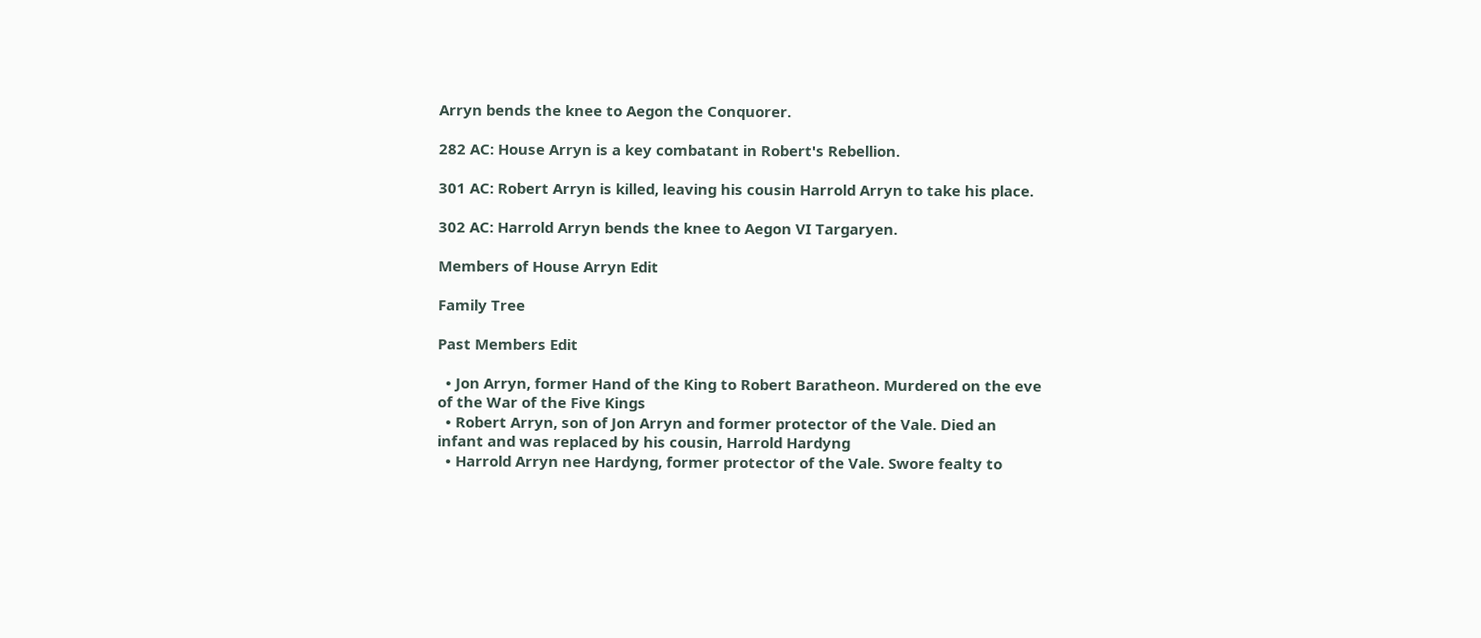Arryn bends the knee to Aegon the Conquorer.

282 AC: House Arryn is a key combatant in Robert's Rebellion.

301 AC: Robert Arryn is killed, leaving his cousin Harrold Arryn to take his place.

302 AC: Harrold Arryn bends the knee to Aegon VI Targaryen.

Members of House Arryn Edit

Family Tree

Past Members Edit

  • Jon Arryn, former Hand of the King to Robert Baratheon. Murdered on the eve of the War of the Five Kings
  • Robert Arryn, son of Jon Arryn and former protector of the Vale. Died an infant and was replaced by his cousin, Harrold Hardyng
  • Harrold Arryn nee Hardyng, former protector of the Vale. Swore fealty to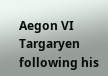Aegon VI Targaryen following his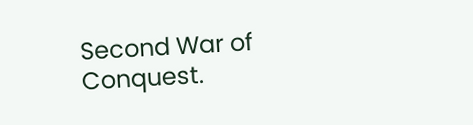Second War of Conquest.